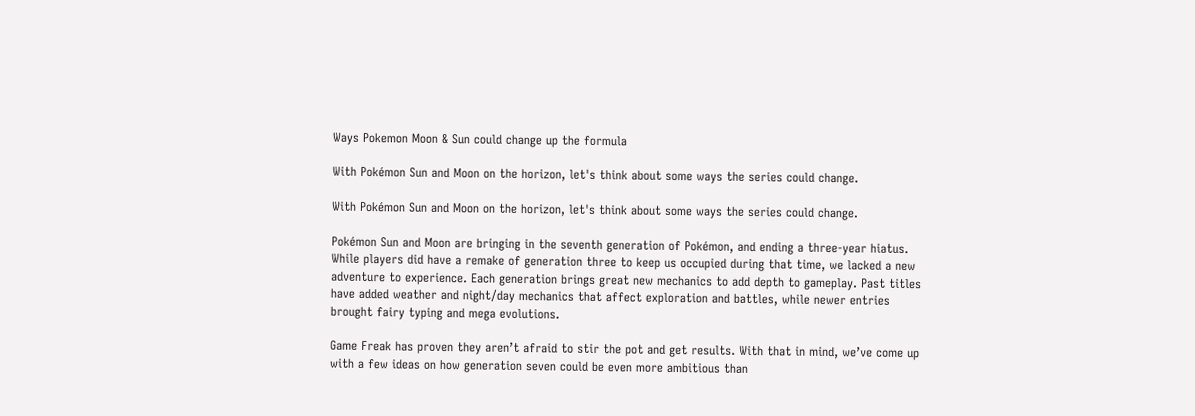Ways Pokemon Moon & Sun could change up the formula

With Pokémon Sun and Moon on the horizon, let's think about some ways the series could change.

With Pokémon Sun and Moon on the horizon, let's think about some ways the series could change.

Pokémon Sun and Moon are bringing in the seventh generation of Pokémon, and ending a three-year hiatus. While players did have a remake of generation three to keep us occupied during that time, we lacked a new adventure to experience. Each generation brings great new mechanics to add depth to gameplay. Past titles have added weather and night/day mechanics that affect exploration and battles, while newer entries brought fairy typing and mega evolutions.

Game Freak has proven they aren’t afraid to stir the pot and get results. With that in mind, we’ve come up with a few ideas on how generation seven could be even more ambitious than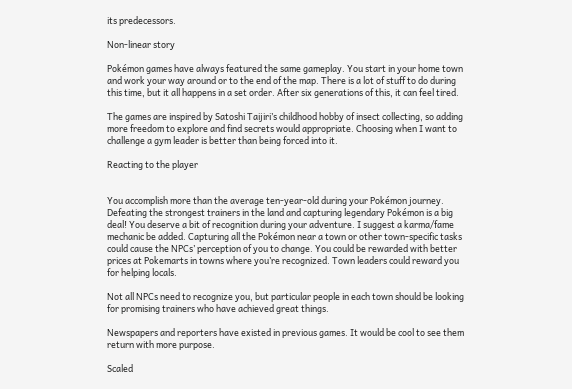its predecessors.

Non-linear story

Pokémon games have always featured the same gameplay. You start in your home town and work your way around or to the end of the map. There is a lot of stuff to do during this time, but it all happens in a set order. After six generations of this, it can feel tired.

The games are inspired by Satoshi Taijiri’s childhood hobby of insect collecting, so adding more freedom to explore and find secrets would appropriate. Choosing when I want to challenge a gym leader is better than being forced into it.

Reacting to the player


You accomplish more than the average ten-year-old during your Pokémon journey. Defeating the strongest trainers in the land and capturing legendary Pokémon is a big deal! You deserve a bit of recognition during your adventure. I suggest a karma/fame mechanic be added. Capturing all the Pokémon near a town or other town-specific tasks could cause the NPCs’ perception of you to change. You could be rewarded with better prices at Pokemarts in towns where you’re recognized. Town leaders could reward you for helping locals.

Not all NPCs need to recognize you, but particular people in each town should be looking for promising trainers who have achieved great things.

Newspapers and reporters have existed in previous games. It would be cool to see them return with more purpose.

Scaled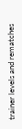trainer levels and rematches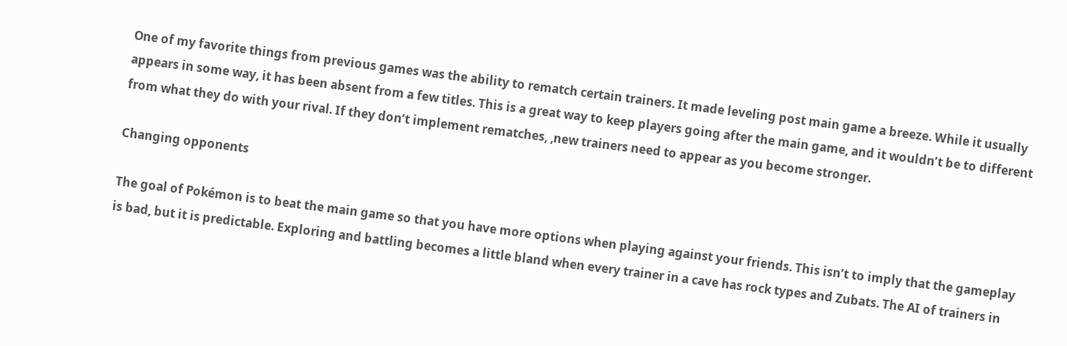One of my favorite things from previous games was the ability to rematch certain trainers. It made leveling post main game a breeze. While it usually appears in some way, it has been absent from a few titles. This is a great way to keep players going after the main game, and it wouldn’t be to different from what they do with your rival. If they don’t implement rematches, ,new trainers need to appear as you become stronger.

Changing opponents

The goal of Pokémon is to beat the main game so that you have more options when playing against your friends. This isn’t to imply that the gameplay is bad, but it is predictable. Exploring and battling becomes a little bland when every trainer in a cave has rock types and Zubats. The AI of trainers in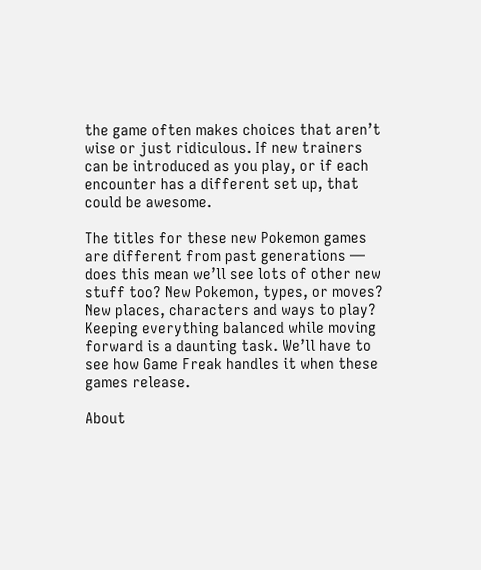the game often makes choices that aren’t wise or just ridiculous. If new trainers can be introduced as you play, or if each encounter has a different set up, that could be awesome.

The titles for these new Pokemon games are different from past generations — does this mean we’ll see lots of other new stuff too? New Pokemon, types, or moves? New places, characters and ways to play? Keeping everything balanced while moving forward is a daunting task. We’ll have to see how Game Freak handles it when these games release.

About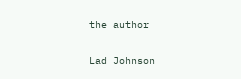the author

Lad Johnson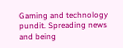Gaming and technology pundit. Spreading news and being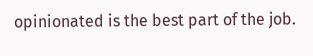opinionated is the best part of the job.